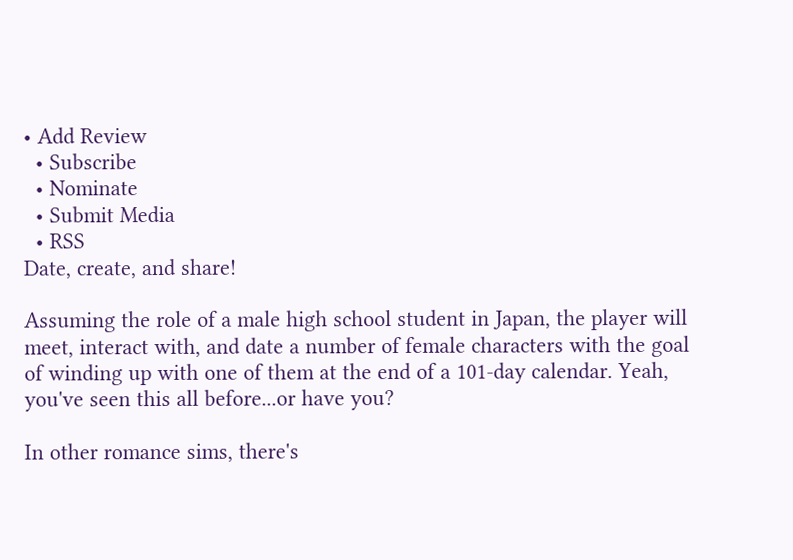• Add Review
  • Subscribe
  • Nominate
  • Submit Media
  • RSS
Date, create, and share!

Assuming the role of a male high school student in Japan, the player will meet, interact with, and date a number of female characters with the goal of winding up with one of them at the end of a 101-day calendar. Yeah, you've seen this all before...or have you?

In other romance sims, there's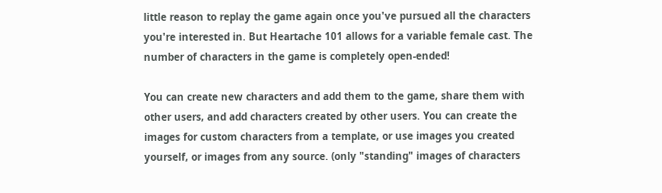little reason to replay the game again once you've pursued all the characters you're interested in. But Heartache 101 allows for a variable female cast. The number of characters in the game is completely open-ended!

You can create new characters and add them to the game, share them with other users, and add characters created by other users. You can create the images for custom characters from a template, or use images you created yourself, or images from any source. (only "standing" images of characters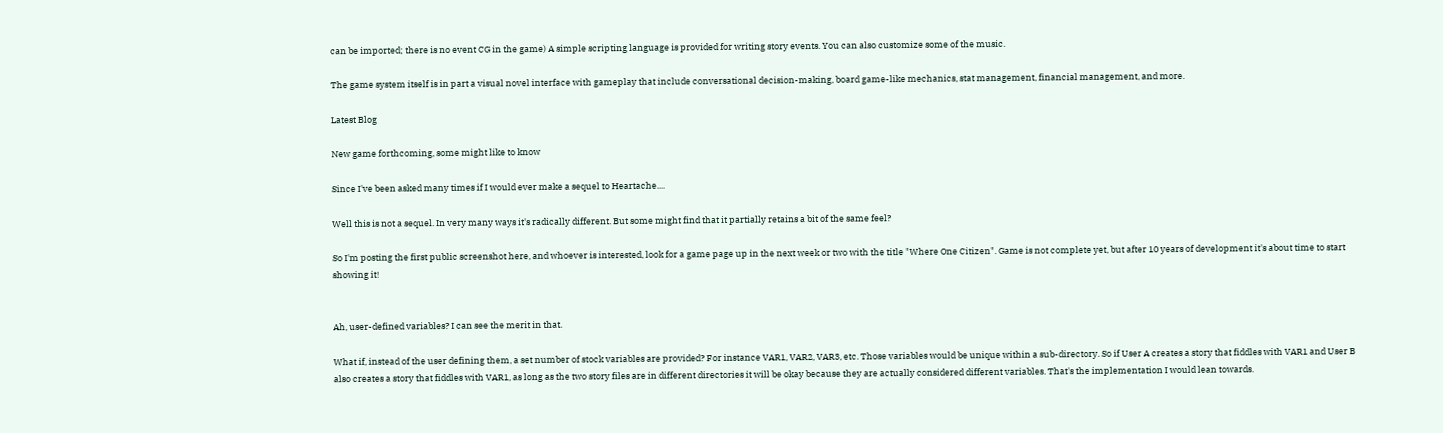can be imported; there is no event CG in the game) A simple scripting language is provided for writing story events. You can also customize some of the music.

The game system itself is in part a visual novel interface with gameplay that include conversational decision-making, board game-like mechanics, stat management, financial management, and more.

Latest Blog

New game forthcoming, some might like to know

Since I've been asked many times if I would ever make a sequel to Heartache....

Well this is not a sequel. In very many ways it's radically different. But some might find that it partially retains a bit of the same feel?

So I'm posting the first public screenshot here, and whoever is interested, look for a game page up in the next week or two with the title "Where One Citizen". Game is not complete yet, but after 10 years of development it's about time to start showing it!


Ah, user-defined variables? I can see the merit in that.

What if, instead of the user defining them, a set number of stock variables are provided? For instance VAR1, VAR2, VAR3, etc. Those variables would be unique within a sub-directory. So if User A creates a story that fiddles with VAR1 and User B also creates a story that fiddles with VAR1, as long as the two story files are in different directories it will be okay because they are actually considered different variables. That's the implementation I would lean towards.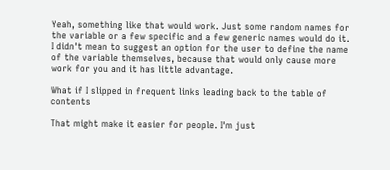Yeah, something like that would work. Just some random names for the variable or a few specific and a few generic names would do it. I didn't mean to suggest an option for the user to define the name of the variable themselves, because that would only cause more work for you and it has little advantage.

What if I slipped in frequent links leading back to the table of contents

That might make it easier for people. I'm just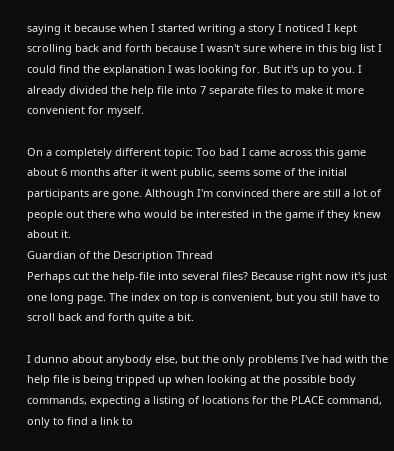saying it because when I started writing a story I noticed I kept scrolling back and forth because I wasn't sure where in this big list I could find the explanation I was looking for. But it's up to you. I already divided the help file into 7 separate files to make it more convenient for myself.

On a completely different topic: Too bad I came across this game about 6 months after it went public, seems some of the initial participants are gone. Although I'm convinced there are still a lot of people out there who would be interested in the game if they knew about it.
Guardian of the Description Thread
Perhaps cut the help-file into several files? Because right now it's just one long page. The index on top is convenient, but you still have to scroll back and forth quite a bit.

I dunno about anybody else, but the only problems I've had with the help file is being tripped up when looking at the possible body commands, expecting a listing of locations for the PLACE command, only to find a link to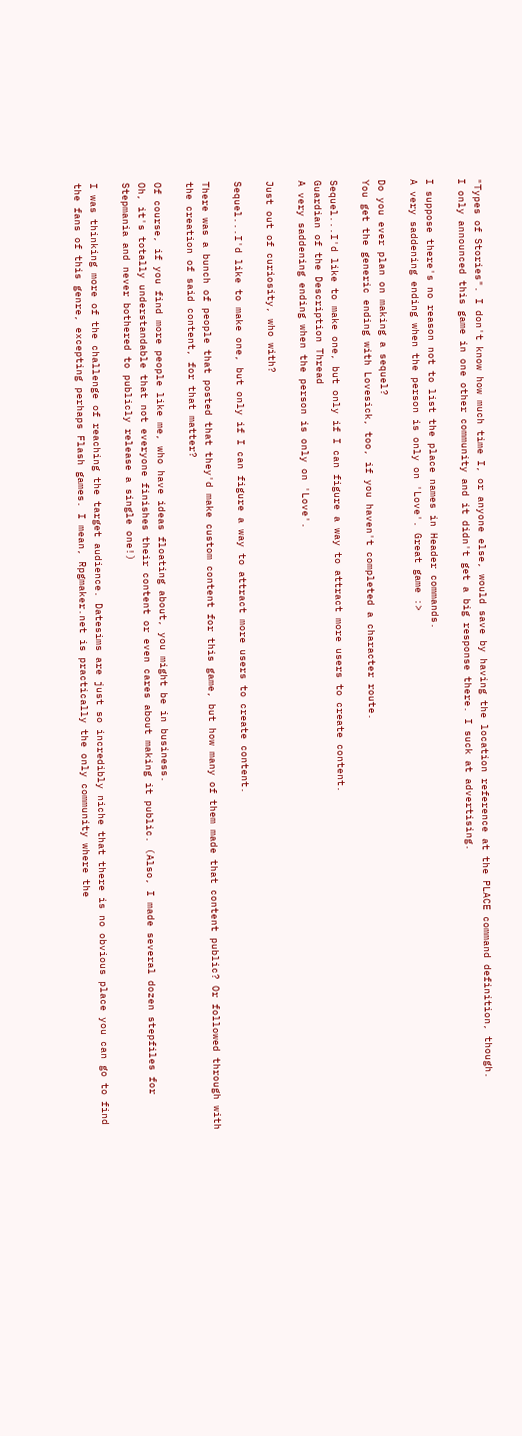"Types of Stories". I don't know how much time I, or anyone else, would save by having the location reference at the PLACE command definition, though.
I only announced this game in one other community and it didn't get a big response there. I suck at advertising.

I suppose there's no reason not to list the place names in Header commands.
A very saddening ending when the person is only on 'Love'. Great game :>

Do you ever plan on making a sequel?
You get the generic ending with Lovesick, too, if you haven't completed a character route.

Sequel...I'd like to make one, but only if I can figure a way to attract more users to create content.
Guardian of the Description Thread
A very saddening ending when the person is only on 'Love'.

Just out of curiosity, who with?

Sequel...I'd like to make one, but only if I can figure a way to attract more users to create content.

There was a bunch of people that posted that they'd make custom content for this game, but how many of them made that content public? Or followed through with the creation of said content, for that matter?

Of course, if you find more people like me, who have ideas floating about, you might be in business.
Oh, it's totally understandable that not everyone finishes their content or even cares about making it public. (Also, I made several dozen stepfiles for Stepmania and never bothered to publicly release a single one!)

I was thinking more of the challenge of reaching the target audience. Datesims are just so incredibly niche that there is no obvious place you can go to find the fans of this genre, excepting perhaps Flash games. I mean, Rpgmaker.net is practically the only community where the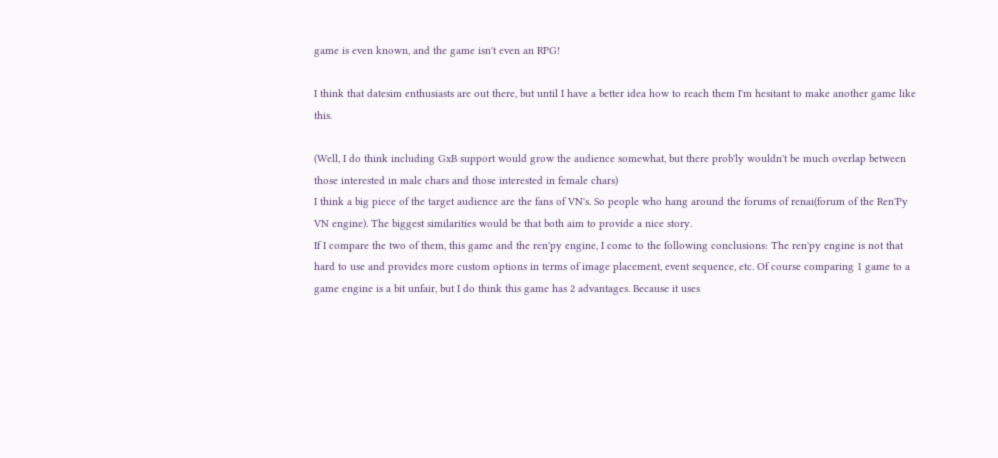game is even known, and the game isn't even an RPG!

I think that datesim enthusiasts are out there, but until I have a better idea how to reach them I'm hesitant to make another game like this.

(Well, I do think including GxB support would grow the audience somewhat, but there prob'ly wouldn't be much overlap between those interested in male chars and those interested in female chars)
I think a big piece of the target audience are the fans of VN's. So people who hang around the forums of renai(forum of the Ren'Py VN engine). The biggest similarities would be that both aim to provide a nice story.
If I compare the two of them, this game and the ren'py engine, I come to the following conclusions: The ren'py engine is not that hard to use and provides more custom options in terms of image placement, event sequence, etc. Of course comparing 1 game to a game engine is a bit unfair, but I do think this game has 2 advantages. Because it uses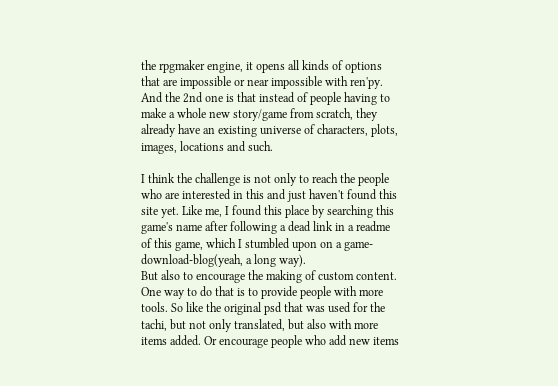the rpgmaker engine, it opens all kinds of options that are impossible or near impossible with ren'py. And the 2nd one is that instead of people having to make a whole new story/game from scratch, they already have an existing universe of characters, plots, images, locations and such.

I think the challenge is not only to reach the people who are interested in this and just haven't found this site yet. Like me, I found this place by searching this game's name after following a dead link in a readme of this game, which I stumbled upon on a game-download-blog(yeah, a long way).
But also to encourage the making of custom content. One way to do that is to provide people with more tools. So like the original psd that was used for the tachi, but not only translated, but also with more items added. Or encourage people who add new items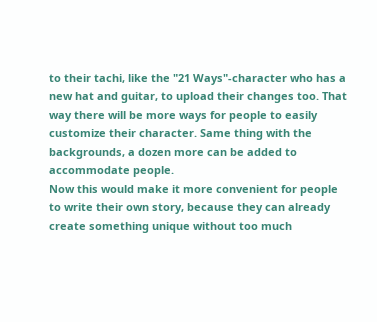to their tachi, like the "21 Ways"-character who has a new hat and guitar, to upload their changes too. That way there will be more ways for people to easily customize their character. Same thing with the backgrounds, a dozen more can be added to accommodate people.
Now this would make it more convenient for people to write their own story, because they can already create something unique without too much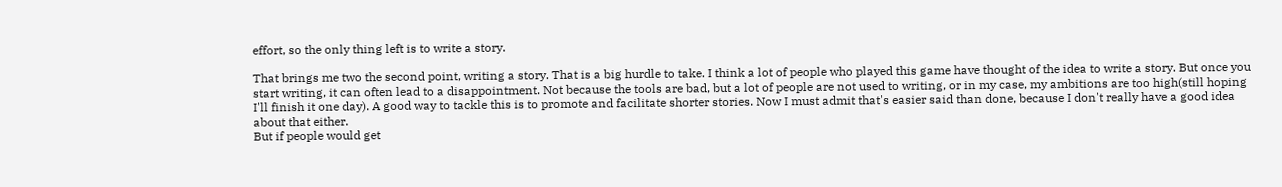effort, so the only thing left is to write a story.

That brings me two the second point, writing a story. That is a big hurdle to take. I think a lot of people who played this game have thought of the idea to write a story. But once you start writing, it can often lead to a disappointment. Not because the tools are bad, but a lot of people are not used to writing, or in my case, my ambitions are too high(still hoping I'll finish it one day). A good way to tackle this is to promote and facilitate shorter stories. Now I must admit that's easier said than done, because I don't really have a good idea about that either.
But if people would get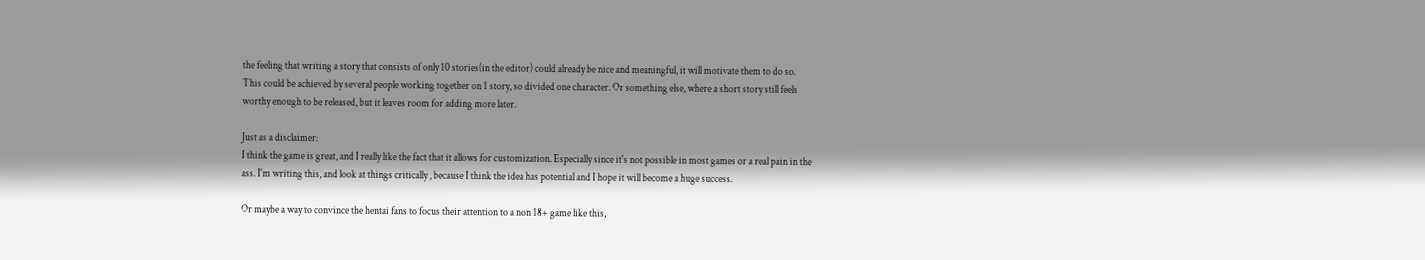the feeling that writing a story that consists of only 10 stories(in the editor) could already be nice and meaningful, it will motivate them to do so. This could be achieved by several people working together on 1 story, so divided one character. Or something else, where a short story still feels worthy enough to be released, but it leaves room for adding more later.

Just as a disclaimer:
I think the game is great, and I really like the fact that it allows for customization. Especially since it's not possible in most games or a real pain in the ass. I'm writing this, and look at things critically , because I think the idea has potential and I hope it will become a huge success.

Or maybe a way to convince the hentai fans to focus their attention to a non 18+ game like this,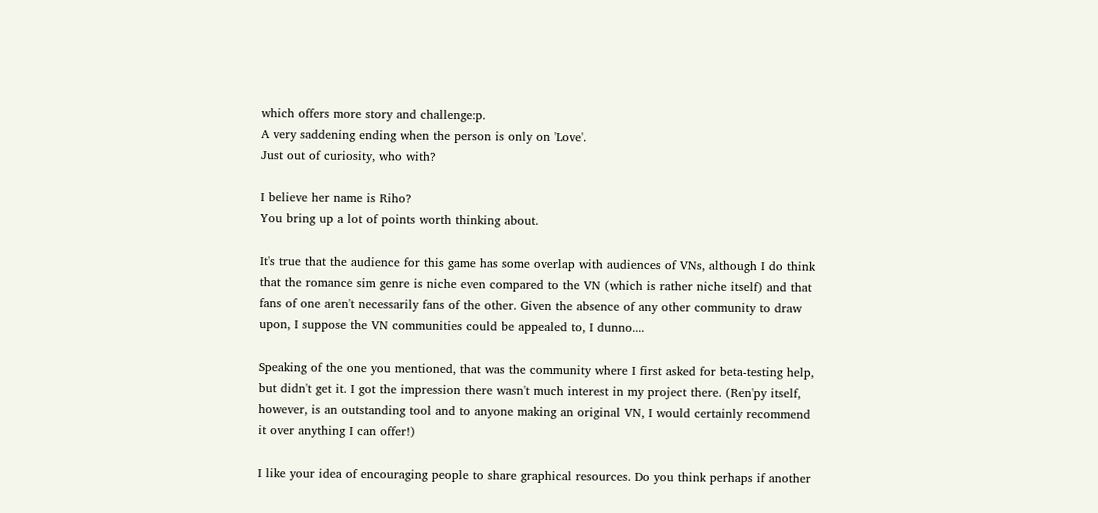which offers more story and challenge:p.
A very saddening ending when the person is only on 'Love'.
Just out of curiosity, who with?

I believe her name is Riho?
You bring up a lot of points worth thinking about.

It's true that the audience for this game has some overlap with audiences of VNs, although I do think that the romance sim genre is niche even compared to the VN (which is rather niche itself) and that fans of one aren't necessarily fans of the other. Given the absence of any other community to draw upon, I suppose the VN communities could be appealed to, I dunno....

Speaking of the one you mentioned, that was the community where I first asked for beta-testing help, but didn't get it. I got the impression there wasn't much interest in my project there. (Ren'py itself, however, is an outstanding tool and to anyone making an original VN, I would certainly recommend it over anything I can offer!)

I like your idea of encouraging people to share graphical resources. Do you think perhaps if another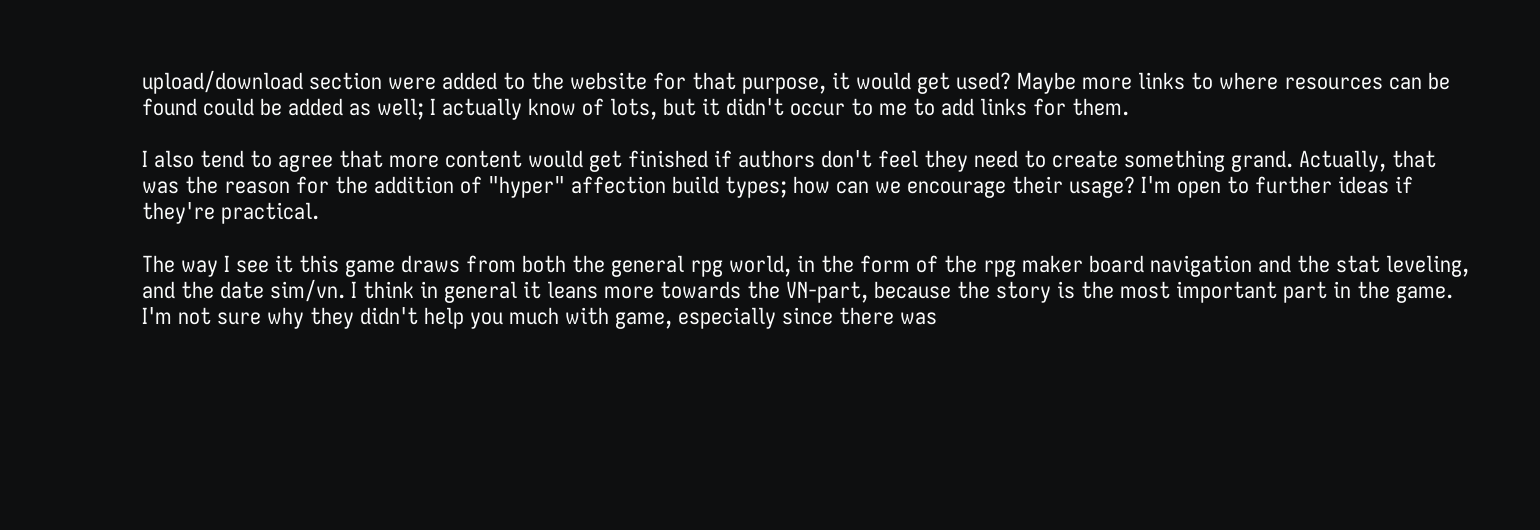upload/download section were added to the website for that purpose, it would get used? Maybe more links to where resources can be found could be added as well; I actually know of lots, but it didn't occur to me to add links for them.

I also tend to agree that more content would get finished if authors don't feel they need to create something grand. Actually, that was the reason for the addition of "hyper" affection build types; how can we encourage their usage? I'm open to further ideas if they're practical.

The way I see it this game draws from both the general rpg world, in the form of the rpg maker board navigation and the stat leveling, and the date sim/vn. I think in general it leans more towards the VN-part, because the story is the most important part in the game.
I'm not sure why they didn't help you much with game, especially since there was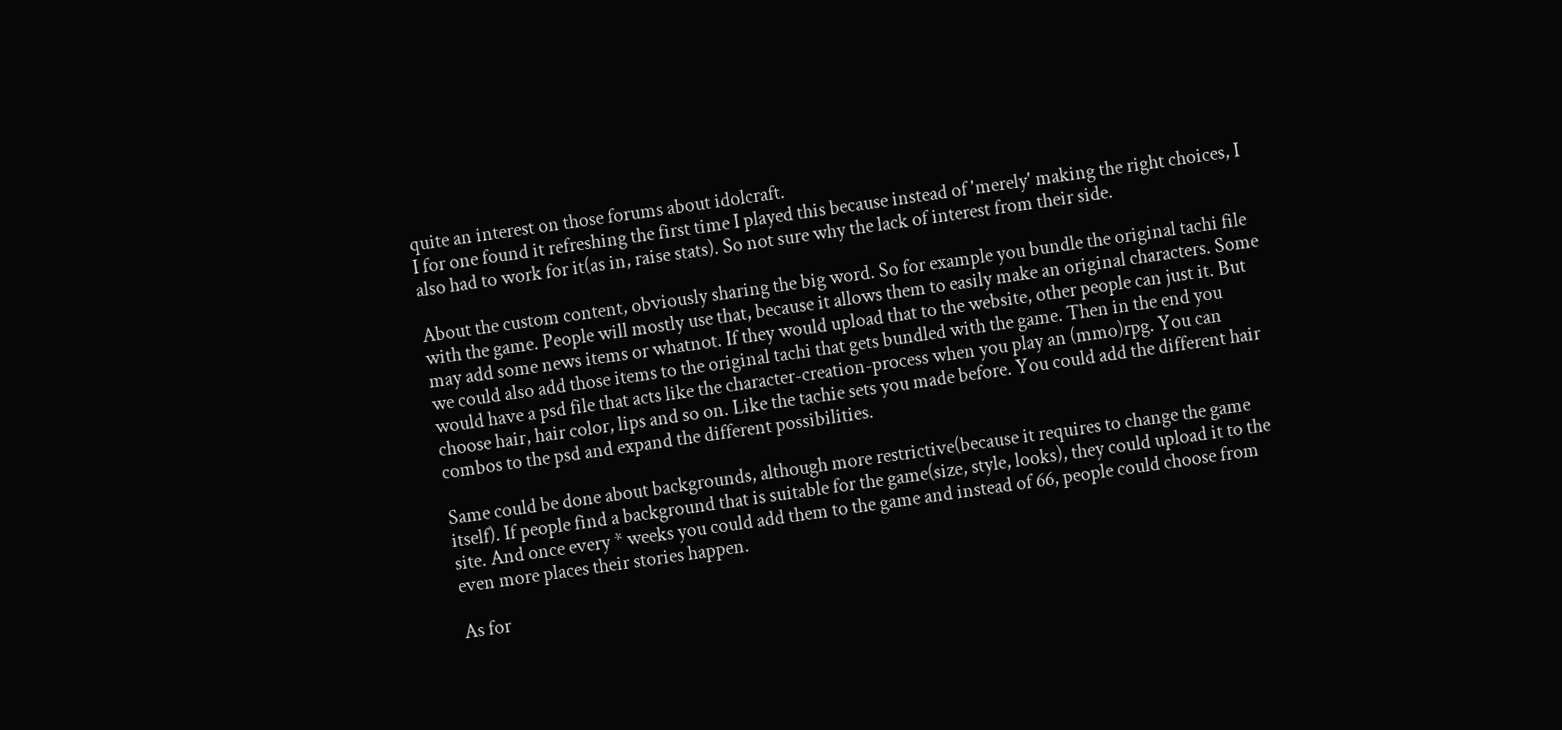quite an interest on those forums about idolcraft.
I for one found it refreshing the first time I played this because instead of 'merely' making the right choices, I also had to work for it(as in, raise stats). So not sure why the lack of interest from their side.

About the custom content, obviously sharing the big word. So for example you bundle the original tachi file with the game. People will mostly use that, because it allows them to easily make an original characters. Some may add some news items or whatnot. If they would upload that to the website, other people can just it. But we could also add those items to the original tachi that gets bundled with the game. Then in the end you would have a psd file that acts like the character-creation-process when you play an (mmo)rpg. You can choose hair, hair color, lips and so on. Like the tachie sets you made before. You could add the different hair combos to the psd and expand the different possibilities.

Same could be done about backgrounds, although more restrictive(because it requires to change the game itself). If people find a background that is suitable for the game(size, style, looks), they could upload it to the site. And once every * weeks you could add them to the game and instead of 66, people could choose from even more places their stories happen.

As for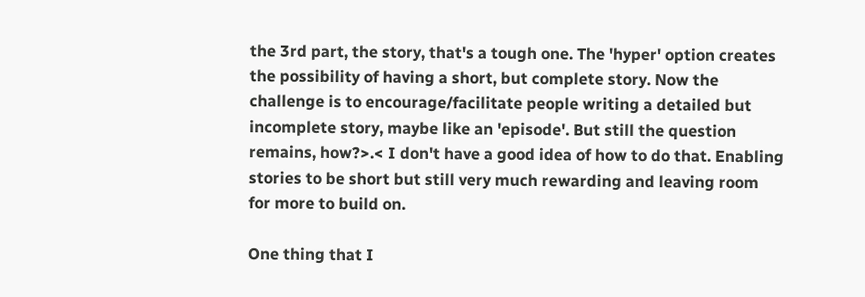the 3rd part, the story, that's a tough one. The 'hyper' option creates the possibility of having a short, but complete story. Now the challenge is to encourage/facilitate people writing a detailed but incomplete story, maybe like an 'episode'. But still the question remains, how?>.< I don't have a good idea of how to do that. Enabling stories to be short but still very much rewarding and leaving room for more to build on.

One thing that I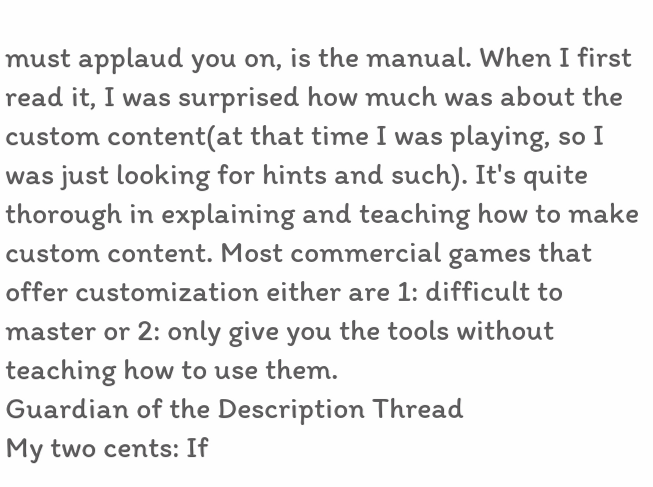must applaud you on, is the manual. When I first read it, I was surprised how much was about the custom content(at that time I was playing, so I was just looking for hints and such). It's quite thorough in explaining and teaching how to make custom content. Most commercial games that offer customization either are 1: difficult to master or 2: only give you the tools without teaching how to use them.
Guardian of the Description Thread
My two cents: If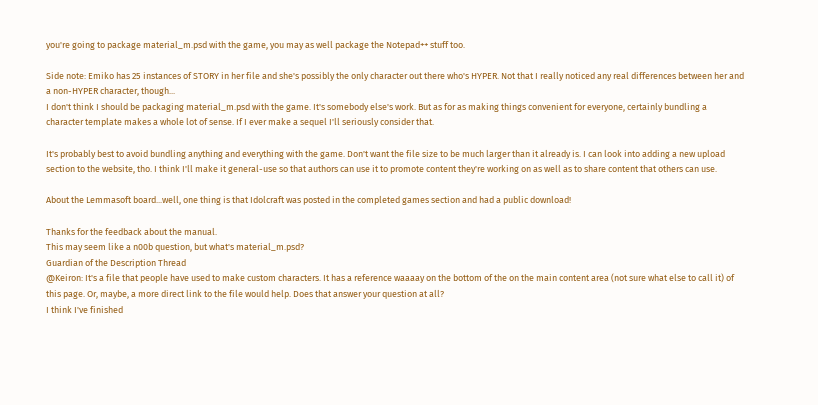you're going to package material_m.psd with the game, you may as well package the Notepad++ stuff too.

Side note: Emiko has 25 instances of STORY in her file and she's possibly the only character out there who's HYPER. Not that I really noticed any real differences between her and a non-HYPER character, though...
I don't think I should be packaging material_m.psd with the game. It's somebody else's work. But as for as making things convenient for everyone, certainly bundling a character template makes a whole lot of sense. If I ever make a sequel I'll seriously consider that.

It's probably best to avoid bundling anything and everything with the game. Don't want the file size to be much larger than it already is. I can look into adding a new upload section to the website, tho. I think I'll make it general-use so that authors can use it to promote content they're working on as well as to share content that others can use.

About the Lemmasoft board...well, one thing is that Idolcraft was posted in the completed games section and had a public download!

Thanks for the feedback about the manual.
This may seem like a n00b question, but what's material_m.psd?
Guardian of the Description Thread
@Keiron: It's a file that people have used to make custom characters. It has a reference waaaay on the bottom of the on the main content area (not sure what else to call it) of this page. Or, maybe, a more direct link to the file would help. Does that answer your question at all?
I think I've finished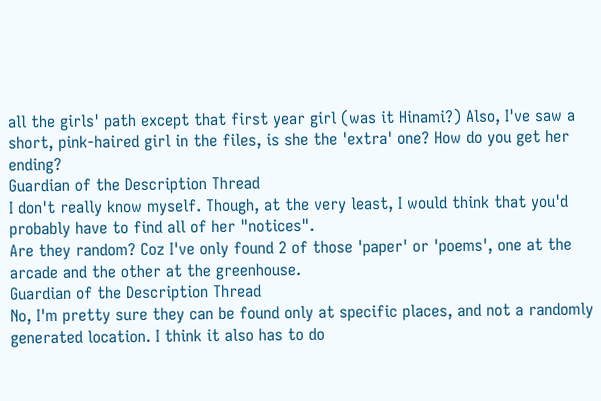all the girls' path except that first year girl (was it Hinami?) Also, I've saw a short, pink-haired girl in the files, is she the 'extra' one? How do you get her ending?
Guardian of the Description Thread
I don't really know myself. Though, at the very least, I would think that you'd probably have to find all of her "notices".
Are they random? Coz I've only found 2 of those 'paper' or 'poems', one at the arcade and the other at the greenhouse.
Guardian of the Description Thread
No, I'm pretty sure they can be found only at specific places, and not a randomly generated location. I think it also has to do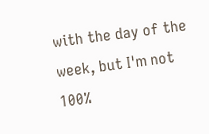with the day of the week, but I'm not 100%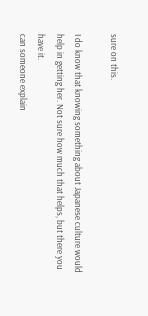sure on this.

I do know that knowing something about Japanese culture would help in getting her. Not sure how much that helps, but there you have it.
can someone explain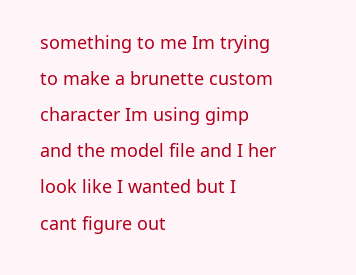something to me Im trying to make a brunette custom character Im using gimp and the model file and I her look like I wanted but I cant figure out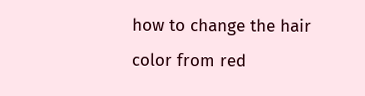how to change the hair color from red